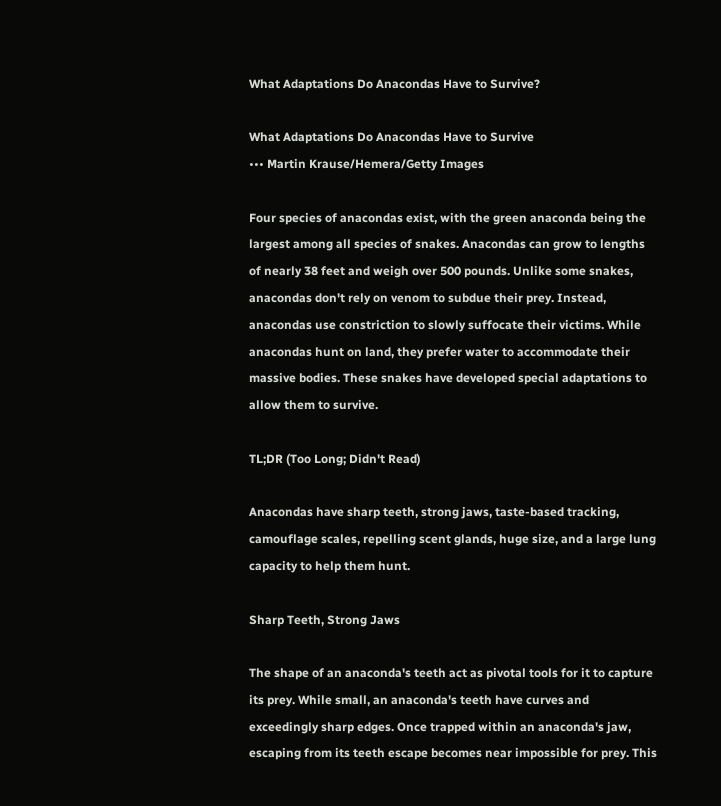What Adaptations Do Anacondas Have to Survive?

What Adaptations Do Anacondas Have to Survive
••• Martin Krause/Hemera/Getty Images

Four species of anacondas exist, with the green anaconda being the largest among all species of snakes. Anacondas can grow to lengths of nearly 38 feet and weigh over 500 pounds. Unlike some snakes, anacondas don't rely on venom to subdue their prey. Instead, anacondas use constriction to slowly suffocate their victims. While anacondas hunt on land, they prefer water to accommodate their massive bodies. These snakes have developed special adaptations to allow them to survive.

TL;DR (Too Long; Didn't Read)

Anacondas have sharp teeth, strong jaws, taste-based tracking, camouflage scales, repelling scent glands, huge size, and a large lung capacity to help them hunt.

Sharp Teeth, Strong Jaws

The shape of an anaconda's teeth act as pivotal tools for it to capture its prey. While small, an anaconda's teeth have curves and exceedingly sharp edges. Once trapped within an anaconda's jaw, escaping from its teeth escape becomes near impossible for prey. This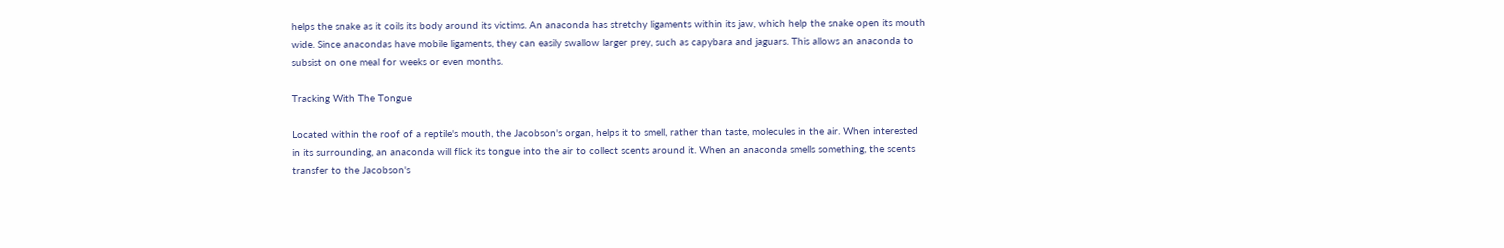helps the snake as it coils its body around its victims. An anaconda has stretchy ligaments within its jaw, which help the snake open its mouth wide. Since anacondas have mobile ligaments, they can easily swallow larger prey, such as capybara and jaguars. This allows an anaconda to subsist on one meal for weeks or even months.

Tracking With The Tongue

Located within the roof of a reptile's mouth, the Jacobson's organ, helps it to smell, rather than taste, molecules in the air. When interested in its surrounding, an anaconda will flick its tongue into the air to collect scents around it. When an anaconda smells something, the scents transfer to the Jacobson's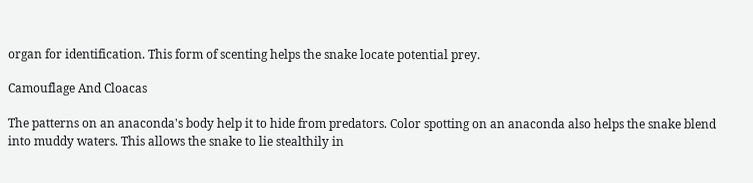organ for identification. This form of scenting helps the snake locate potential prey.

Camouflage And Cloacas

The patterns on an anaconda's body help it to hide from predators. Color spotting on an anaconda also helps the snake blend into muddy waters. This allows the snake to lie stealthily in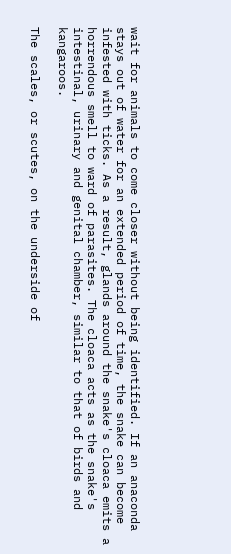wait for animals to come closer without being identified. If an anaconda stays out of water for an extended period of time, the snake can become infested with ticks. As a result, glands around the snake's cloaca emits a horrendous smell to ward of parasites. The cloaca acts as the snake's intestinal, urinary and genital chamber, similar to that of birds and kangaroos.

The scales, or scutes, on the underside of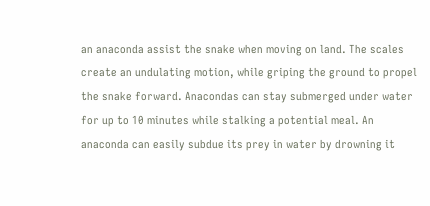an anaconda assist the snake when moving on land. The scales create an undulating motion, while griping the ground to propel the snake forward. Anacondas can stay submerged under water for up to 10 minutes while stalking a potential meal. An anaconda can easily subdue its prey in water by drowning it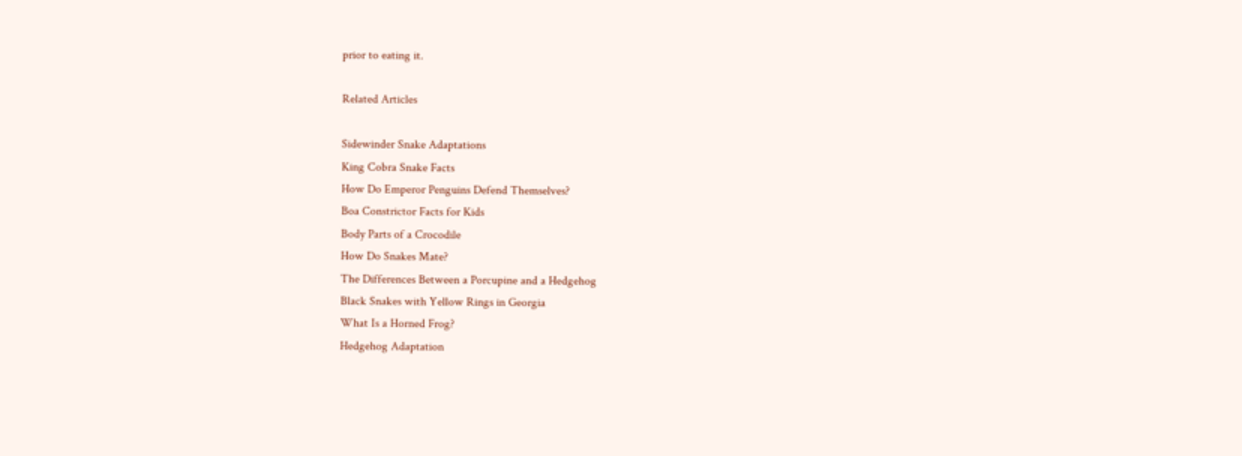prior to eating it.

Related Articles

Sidewinder Snake Adaptations
King Cobra Snake Facts
How Do Emperor Penguins Defend Themselves?
Boa Constrictor Facts for Kids
Body Parts of a Crocodile
How Do Snakes Mate?
The Differences Between a Porcupine and a Hedgehog
Black Snakes with Yellow Rings in Georgia
What Is a Horned Frog?
Hedgehog Adaptation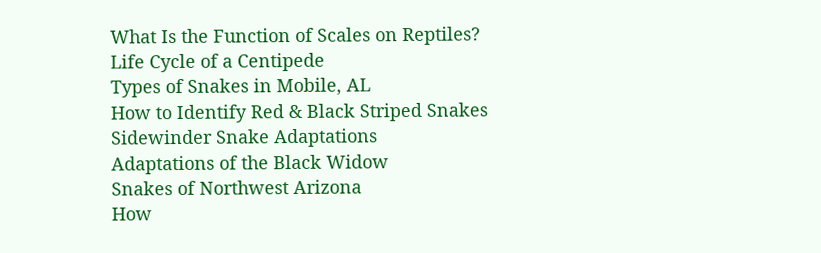What Is the Function of Scales on Reptiles?
Life Cycle of a Centipede
Types of Snakes in Mobile, AL
How to Identify Red & Black Striped Snakes
Sidewinder Snake Adaptations
Adaptations of the Black Widow
Snakes of Northwest Arizona
How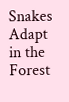Snakes Adapt in the Forest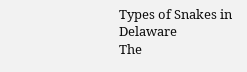Types of Snakes in Delaware
The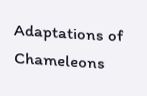Adaptations of Chameleons